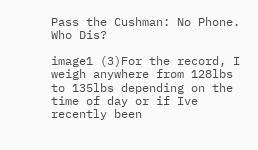Pass the Cushman: No Phone. Who Dis?

image1 (3)For the record, I weigh anywhere from 128lbs to 135lbs depending on the time of day or if Ive recently been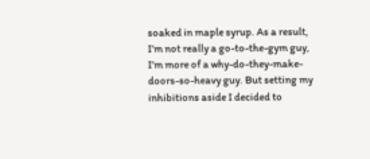soaked in maple syrup. As a result, I’m not really a go-to-the-gym guy, I’m more of a why-do-they-make-doors-so-heavy guy. But setting my inhibitions aside I decided to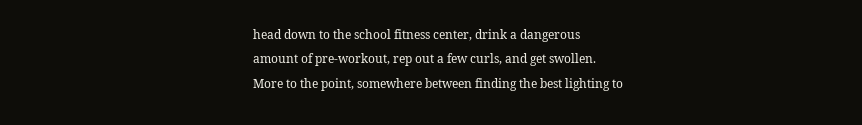head down to the school fitness center, drink a dangerous amount of pre-workout, rep out a few curls, and get swollen. More to the point, somewhere between finding the best lighting to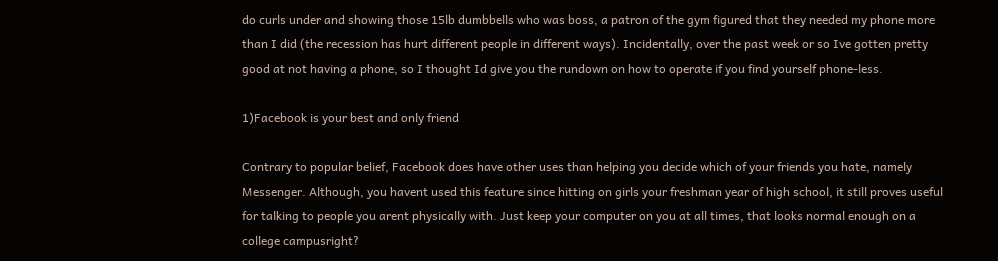do curls under and showing those 15lb dumbbells who was boss, a patron of the gym figured that they needed my phone more than I did (the recession has hurt different people in different ways). Incidentally, over the past week or so Ive gotten pretty good at not having a phone, so I thought Id give you the rundown on how to operate if you find yourself phone-less.

1)Facebook is your best and only friend

Contrary to popular belief, Facebook does have other uses than helping you decide which of your friends you hate, namely Messenger. Although, you havent used this feature since hitting on girls your freshman year of high school, it still proves useful for talking to people you arent physically with. Just keep your computer on you at all times, that looks normal enough on a college campusright?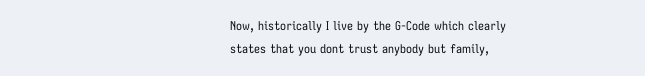Now, historically I live by the G-Code which clearly states that you dont trust anybody but family,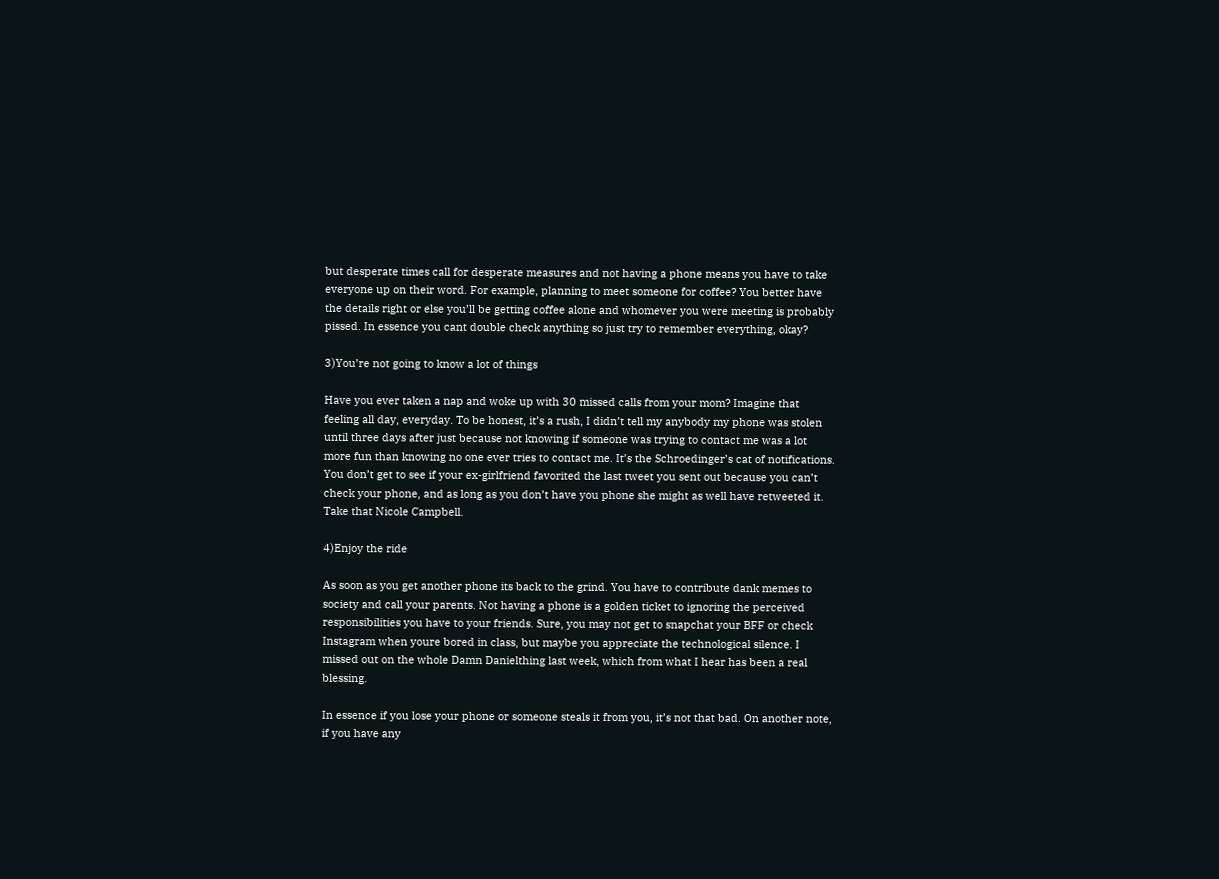but desperate times call for desperate measures and not having a phone means you have to take everyone up on their word. For example, planning to meet someone for coffee? You better have the details right or else you’ll be getting coffee alone and whomever you were meeting is probably pissed. In essence you cant double check anything so just try to remember everything, okay?

3)You’re not going to know a lot of things

Have you ever taken a nap and woke up with 30 missed calls from your mom? Imagine that feeling all day, everyday. To be honest, it’s a rush, I didn’t tell my anybody my phone was stolen until three days after just because not knowing if someone was trying to contact me was a lot more fun than knowing no one ever tries to contact me. It’s the Schroedinger’s cat of notifications. You don’t get to see if your ex-girlfriend favorited the last tweet you sent out because you can’t check your phone, and as long as you don’t have you phone she might as well have retweeted it. Take that Nicole Campbell.

4)Enjoy the ride

As soon as you get another phone its back to the grind. You have to contribute dank memes to society and call your parents. Not having a phone is a golden ticket to ignoring the perceived responsibilities you have to your friends. Sure, you may not get to snapchat your BFF or check Instagram when youre bored in class, but maybe you appreciate the technological silence. I missed out on the whole Damn Danielthing last week, which from what I hear has been a real blessing.

In essence if you lose your phone or someone steals it from you, it’s not that bad. On another note, if you have any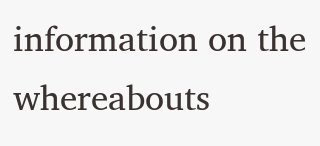information on the whereabouts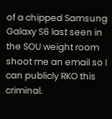of a chipped Samsung Galaxy S6 last seen in the SOU weight room shoot me an email so I can publicly RKO this criminal.